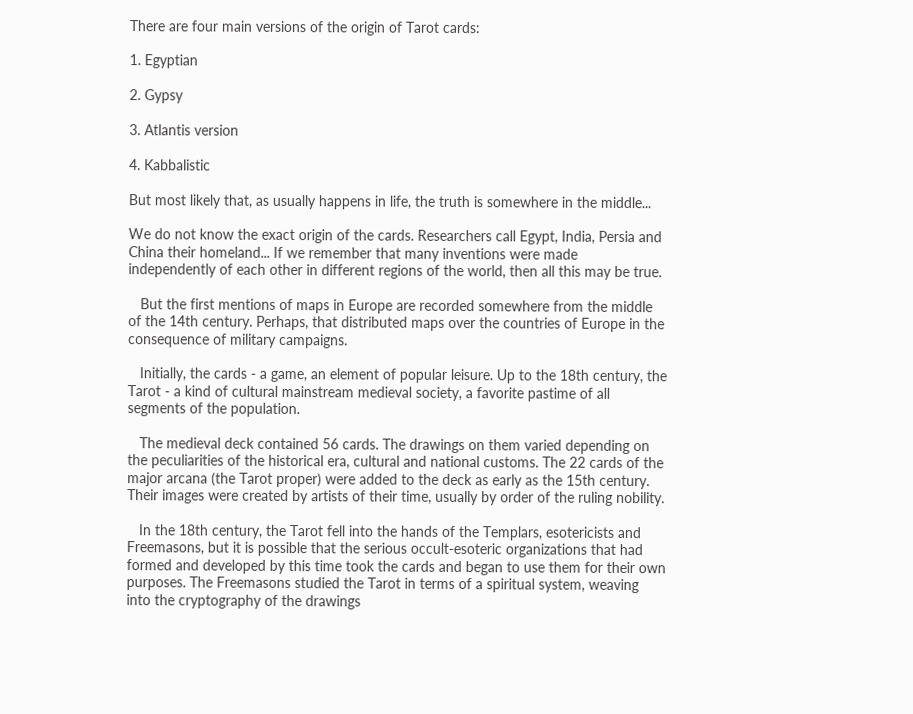There are four main versions of the origin of Tarot cards:

1. Egyptian

2. Gypsy

3. Atlantis version

4. Kabbalistic

But most likely that, as usually happens in life, the truth is somewhere in the middle...

We do not know the exact origin of the cards. Researchers call Egypt, India, Persia and China their homeland... If we remember that many inventions were made independently of each other in different regions of the world, then all this may be true.

   But the first mentions of maps in Europe are recorded somewhere from the middle of the 14th century. Perhaps, that distributed maps over the countries of Europe in the consequence of military campaigns.

   Initially, the cards - a game, an element of popular leisure. Up to the 18th century, the Tarot - a kind of cultural mainstream medieval society, a favorite pastime of all segments of the population.

   The medieval deck contained 56 cards. The drawings on them varied depending on the peculiarities of the historical era, cultural and national customs. The 22 cards of the major arcana (the Tarot proper) were added to the deck as early as the 15th century. Their images were created by artists of their time, usually by order of the ruling nobility.

   In the 18th century, the Tarot fell into the hands of the Templars, esotericists and Freemasons, but it is possible that the serious occult-esoteric organizations that had formed and developed by this time took the cards and began to use them for their own purposes. The Freemasons studied the Tarot in terms of a spiritual system, weaving into the cryptography of the drawings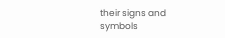their signs and symbols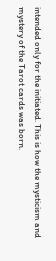intended only for the initiated. This is how the mysticism and mystery of the Tarot cards was born.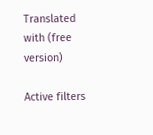Translated with (free version)

Active filters